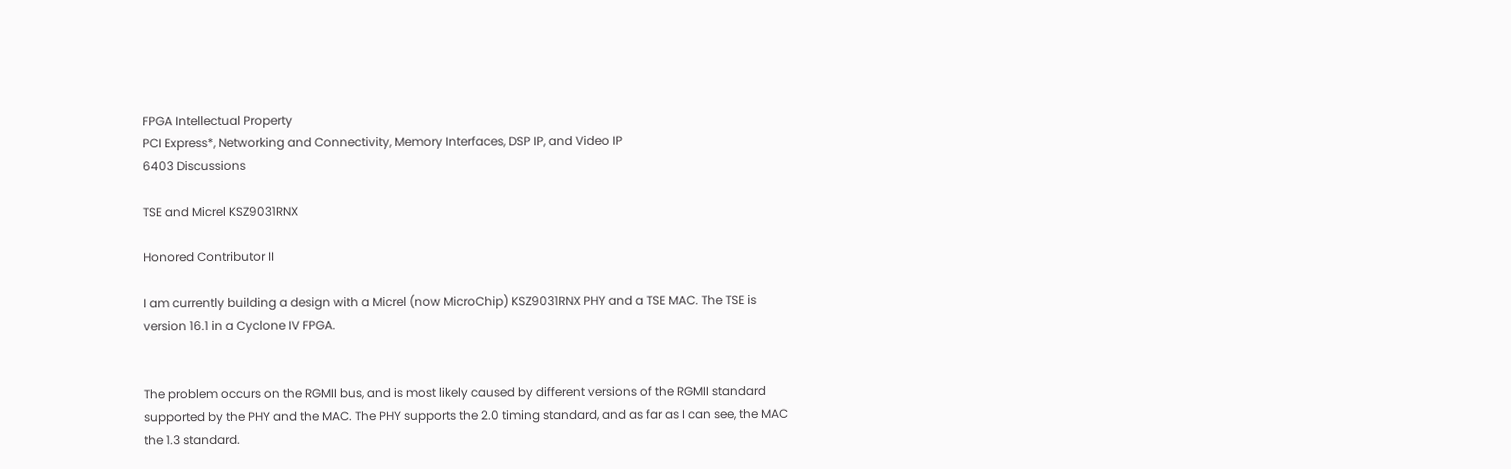FPGA Intellectual Property
PCI Express*, Networking and Connectivity, Memory Interfaces, DSP IP, and Video IP
6403 Discussions

TSE and Micrel KSZ9031RNX

Honored Contributor II

I am currently building a design with a Micrel (now MicroChip) KSZ9031RNX PHY and a TSE MAC. The TSE is version 16.1 in a Cyclone IV FPGA.


The problem occurs on the RGMII bus, and is most likely caused by different versions of the RGMII standard supported by the PHY and the MAC. The PHY supports the 2.0 timing standard, and as far as I can see, the MAC the 1.3 standard.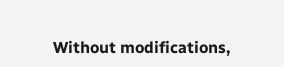Without modifications,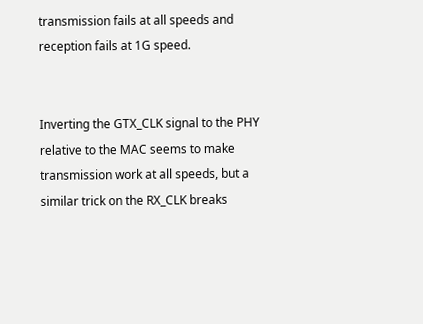transmission fails at all speeds and reception fails at 1G speed.


Inverting the GTX_CLK signal to the PHY relative to the MAC seems to make transmission work at all speeds, but a similar trick on the RX_CLK breaks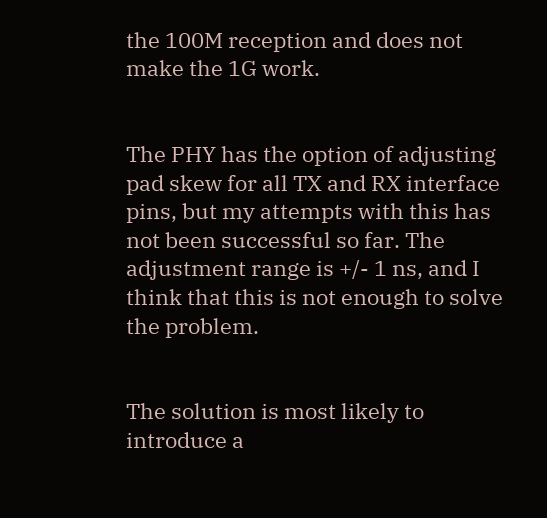the 100M reception and does not make the 1G work.


The PHY has the option of adjusting pad skew for all TX and RX interface pins, but my attempts with this has not been successful so far. The adjustment range is +/- 1 ns, and I think that this is not enough to solve the problem.


The solution is most likely to introduce a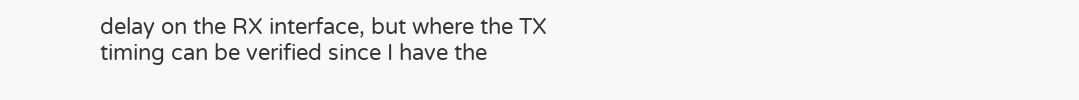delay on the RX interface, but where the TX timing can be verified since I have the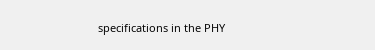specifications in the PHY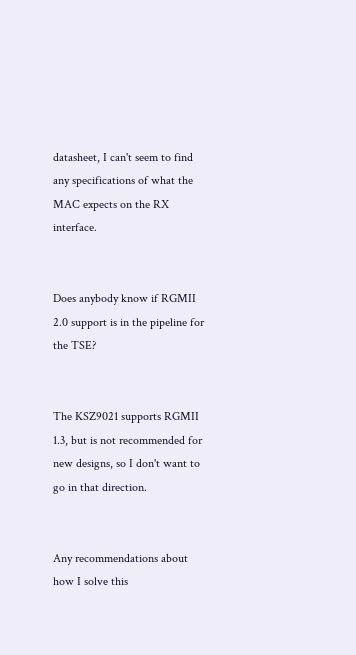datasheet, I can't seem to find any specifications of what the MAC expects on the RX interface.


Does anybody know if RGMII 2.0 support is in the pipeline for the TSE?


The KSZ9021 supports RGMII 1.3, but is not recommended for new designs, so I don't want to go in that direction.


Any recommendations about how I solve this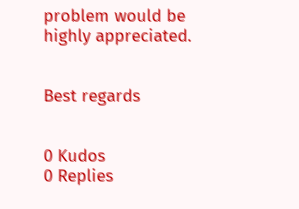problem would be highly appreciated.


Best regards


0 Kudos
0 Replies